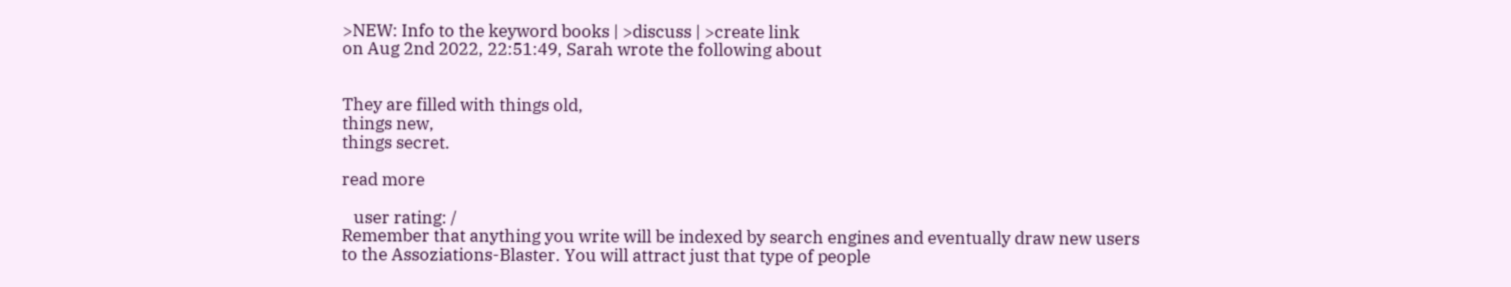>NEW: Info to the keyword books | >discuss | >create link
on Aug 2nd 2022, 22:51:49, Sarah wrote the following about


They are filled with things old,
things new,
things secret.

read more

   user rating: /
Remember that anything you write will be indexed by search engines and eventually draw new users to the Assoziations-Blaster. You will attract just that type of people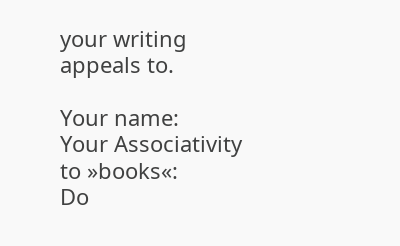your writing appeals to.

Your name:
Your Associativity to »books«:
Do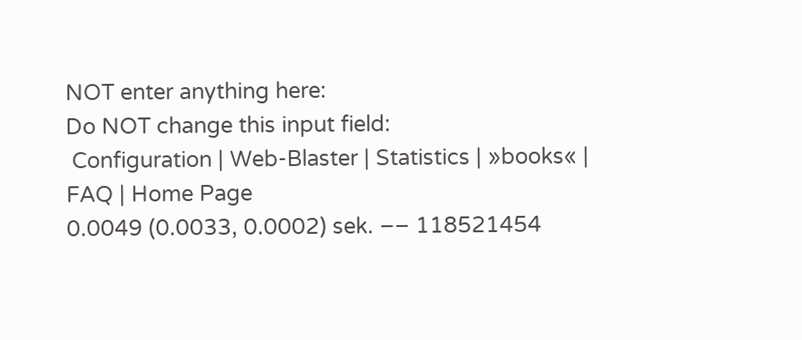NOT enter anything here:
Do NOT change this input field:
 Configuration | Web-Blaster | Statistics | »books« | FAQ | Home Page
0.0049 (0.0033, 0.0002) sek. –– 118521454